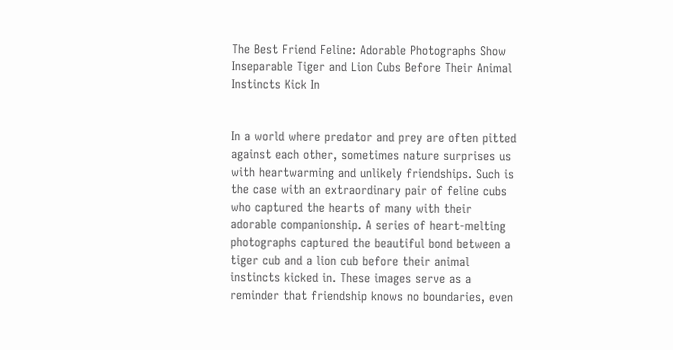The Best Friend Feline: Adorable Photographs Show Inseparable Tiger and Lion Cubs Before Their Animal Instincts Kick In


In a world where predator and prey are often pitted against each other, sometimes nature surprises us with heartwarming and unlikely friendships. Such is the case with an extraordinary pair of feline cubs who captured the hearts of many with their adorable companionship. A series of heart-melting photographs captured the beautiful bond between a tiger cub and a lion cub before their animal instincts kicked in. These images serve as a reminder that friendship knows no boundaries, even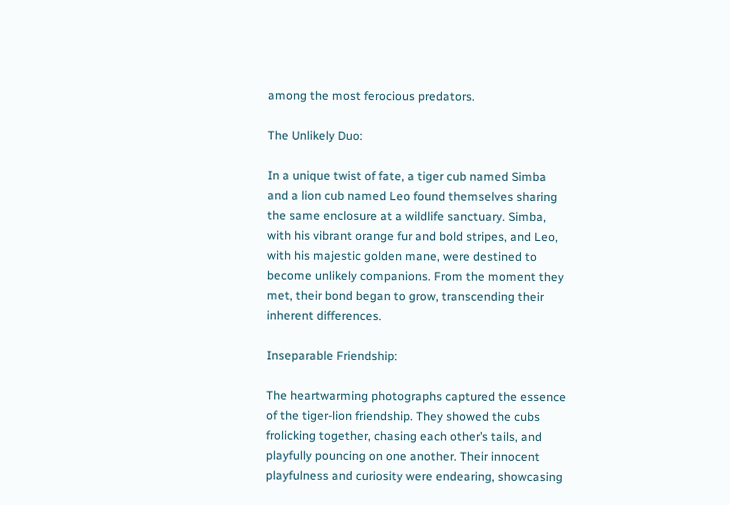among the most ferocious predators.

The Unlikely Duo:

In a unique twist of fate, a tiger cub named Simba and a lion cub named Leo found themselves sharing the same enclosure at a wildlife sanctuary. Simba, with his vibrant orange fur and bold stripes, and Leo, with his majestic golden mane, were destined to become unlikely companions. From the moment they met, their bond began to grow, transcending their inherent differences.

Inseparable Friendship:

The heartwarming photographs captured the essence of the tiger-lion friendship. They showed the cubs frolicking together, chasing each other’s tails, and playfully pouncing on one another. Their innocent playfulness and curiosity were endearing, showcasing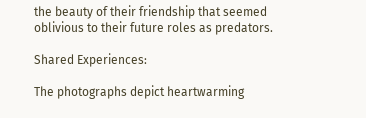the beauty of their friendship that seemed oblivious to their future roles as predators.

Shared Experiences:

The photographs depict heartwarming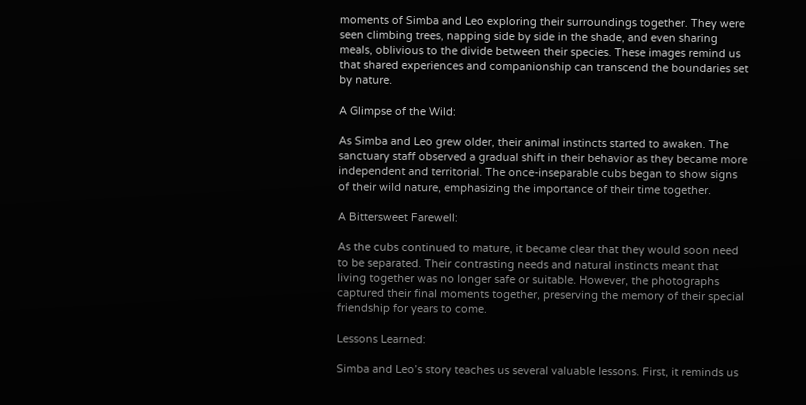moments of Simba and Leo exploring their surroundings together. They were seen climbing trees, napping side by side in the shade, and even sharing meals, oblivious to the divide between their species. These images remind us that shared experiences and companionship can transcend the boundaries set by nature.

A Glimpse of the Wild:

As Simba and Leo grew older, their animal instincts started to awaken. The sanctuary staff observed a gradual shift in their behavior as they became more independent and territorial. The once-inseparable cubs began to show signs of their wild nature, emphasizing the importance of their time together.

A Bittersweet Farewell:

As the cubs continued to mature, it became clear that they would soon need to be separated. Their contrasting needs and natural instincts meant that living together was no longer safe or suitable. However, the photographs captured their final moments together, preserving the memory of their special friendship for years to come.

Lessons Learned:

Simba and Leo’s story teaches us several valuable lessons. First, it reminds us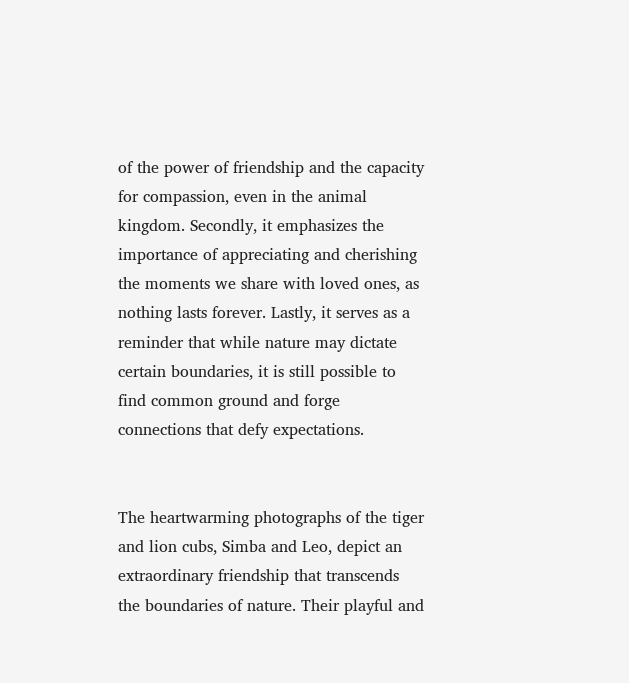of the power of friendship and the capacity for compassion, even in the animal kingdom. Secondly, it emphasizes the importance of appreciating and cherishing the moments we share with loved ones, as nothing lasts forever. Lastly, it serves as a reminder that while nature may dictate certain boundaries, it is still possible to find common ground and forge connections that defy expectations.


The heartwarming photographs of the tiger and lion cubs, Simba and Leo, depict an extraordinary friendship that transcends the boundaries of nature. Their playful and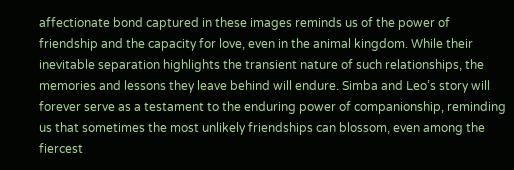affectionate bond captured in these images reminds us of the power of friendship and the capacity for love, even in the animal kingdom. While their inevitable separation highlights the transient nature of such relationships, the memories and lessons they leave behind will endure. Simba and Leo’s story will forever serve as a testament to the enduring power of companionship, reminding us that sometimes the most unlikely friendships can blossom, even among the fiercest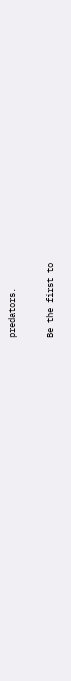predators.

Be the first to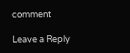comment

Leave a Reply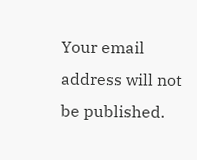Your email address will not be published.